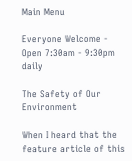Main Menu

Everyone Welcome - Open 7:30am - 9:30pm daily

The Safety of Our Environment

When I heard that the feature article of this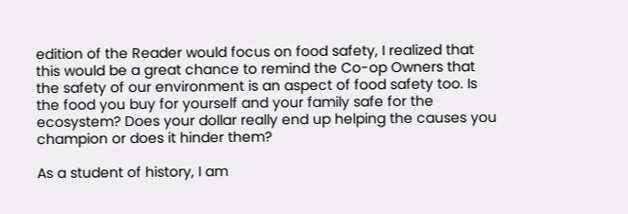edition of the Reader would focus on food safety, I realized that this would be a great chance to remind the Co-op Owners that the safety of our environment is an aspect of food safety too. Is the food you buy for yourself and your family safe for the ecosystem? Does your dollar really end up helping the causes you champion or does it hinder them?

As a student of history, I am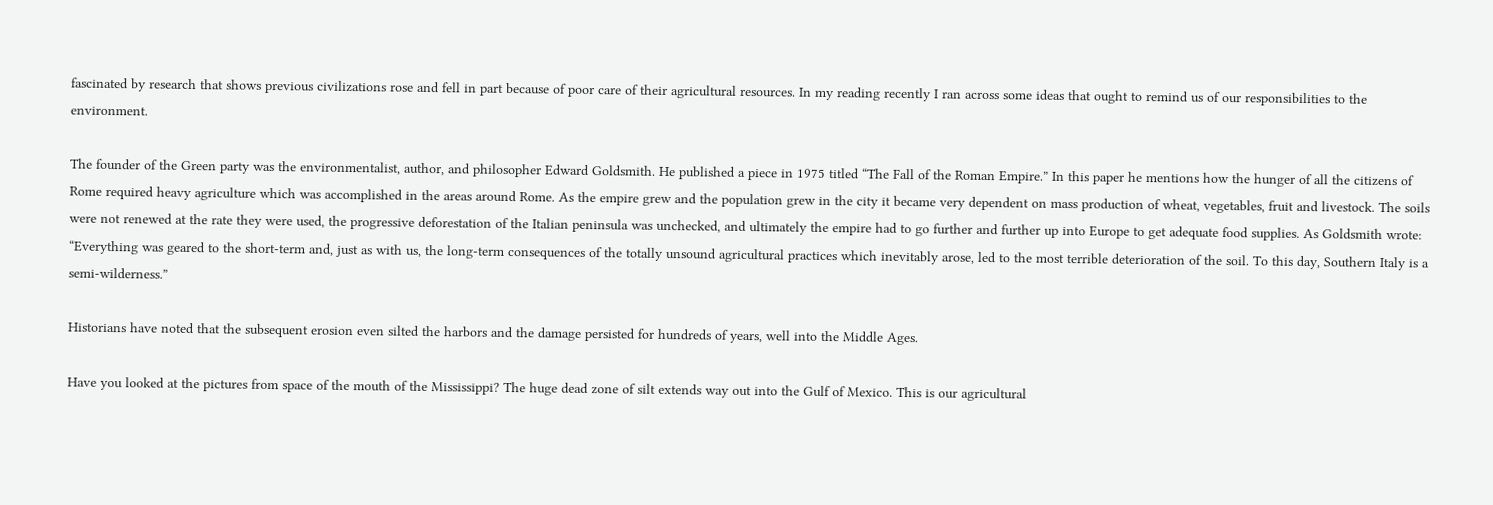fascinated by research that shows previous civilizations rose and fell in part because of poor care of their agricultural resources. In my reading recently I ran across some ideas that ought to remind us of our responsibilities to the environment.

The founder of the Green party was the environmentalist, author, and philosopher Edward Goldsmith. He published a piece in 1975 titled “The Fall of the Roman Empire.” In this paper he mentions how the hunger of all the citizens of Rome required heavy agriculture which was accomplished in the areas around Rome. As the empire grew and the population grew in the city it became very dependent on mass production of wheat, vegetables, fruit and livestock. The soils were not renewed at the rate they were used, the progressive deforestation of the Italian peninsula was unchecked, and ultimately the empire had to go further and further up into Europe to get adequate food supplies. As Goldsmith wrote: “Everything was geared to the short-term and, just as with us, the long-term consequences of the totally unsound agricultural practices which inevitably arose, led to the most terrible deterioration of the soil. To this day, Southern Italy is a semi-wilderness.”

Historians have noted that the subsequent erosion even silted the harbors and the damage persisted for hundreds of years, well into the Middle Ages.

Have you looked at the pictures from space of the mouth of the Mississippi? The huge dead zone of silt extends way out into the Gulf of Mexico. This is our agricultural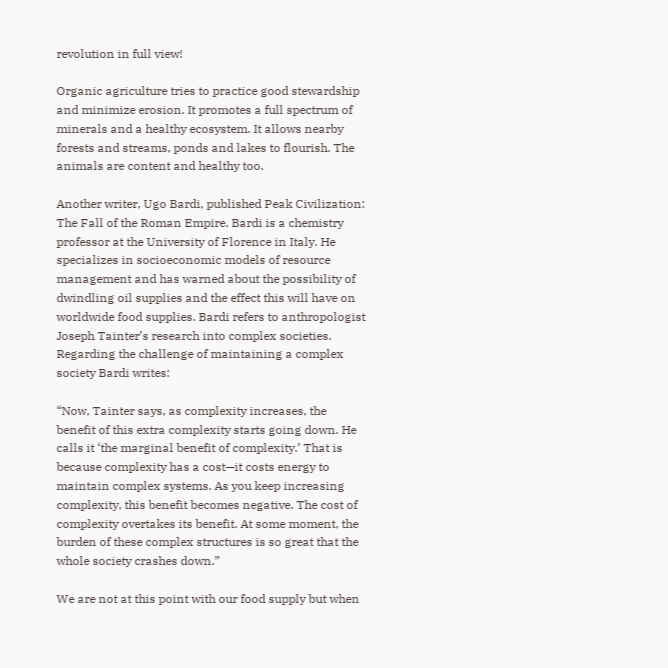revolution in full view!

Organic agriculture tries to practice good stewardship and minimize erosion. It promotes a full spectrum of minerals and a healthy ecosystem. It allows nearby forests and streams, ponds and lakes to flourish. The animals are content and healthy too.

Another writer, Ugo Bardi, published Peak Civilization: The Fall of the Roman Empire. Bardi is a chemistry professor at the University of Florence in Italy. He specializes in socioeconomic models of resource management and has warned about the possibility of dwindling oil supplies and the effect this will have on worldwide food supplies. Bardi refers to anthropologist Joseph Tainter’s research into complex societies. Regarding the challenge of maintaining a complex society Bardi writes:

“Now, Tainter says, as complexity increases, the benefit of this extra complexity starts going down. He calls it ‘the marginal benefit of complexity.’ That is because complexity has a cost—it costs energy to maintain complex systems. As you keep increasing complexity, this benefit becomes negative. The cost of complexity overtakes its benefit. At some moment, the burden of these complex structures is so great that the whole society crashes down.”

We are not at this point with our food supply but when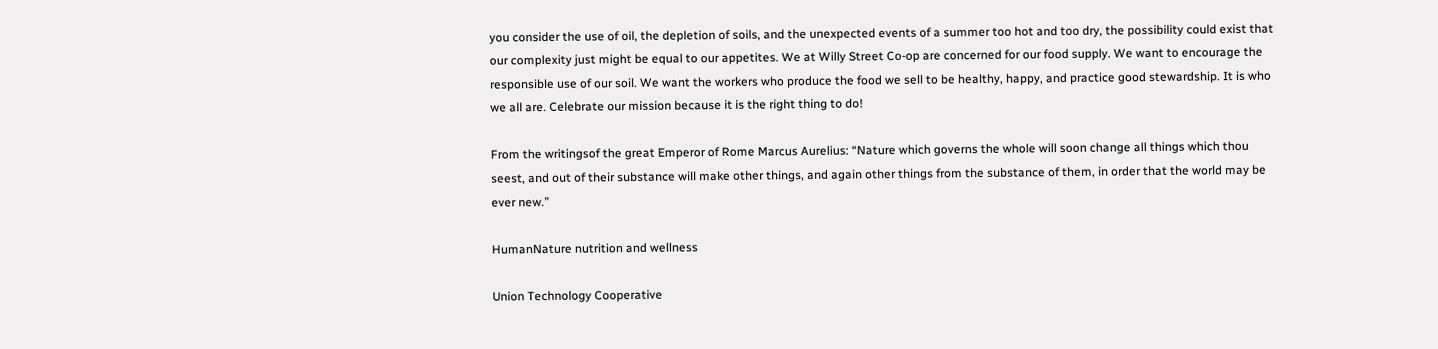you consider the use of oil, the depletion of soils, and the unexpected events of a summer too hot and too dry, the possibility could exist that our complexity just might be equal to our appetites. We at Willy Street Co-op are concerned for our food supply. We want to encourage the responsible use of our soil. We want the workers who produce the food we sell to be healthy, happy, and practice good stewardship. It is who we all are. Celebrate our mission because it is the right thing to do!

From the writingsof the great Emperor of Rome Marcus Aurelius: “Nature which governs the whole will soon change all things which thou seest, and out of their substance will make other things, and again other things from the substance of them, in order that the world may be ever new.”

HumanNature nutrition and wellness

Union Technology Cooperative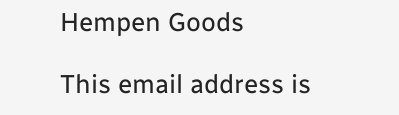Hempen Goods

This email address is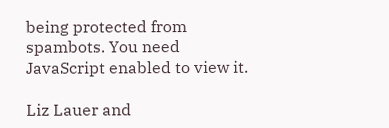being protected from spambots. You need JavaScript enabled to view it.

Liz Lauer and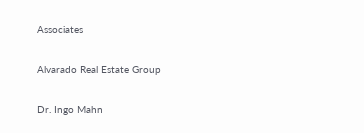Associates

Alvarado Real Estate Group

Dr. Ingo Mahn